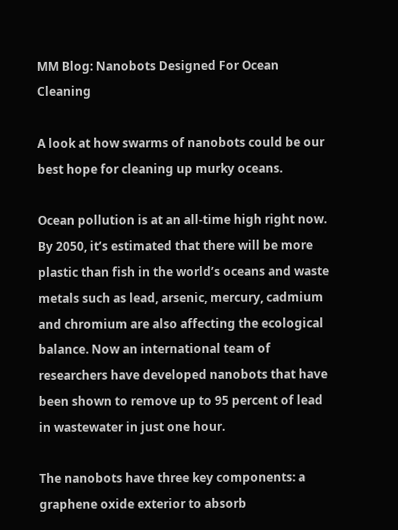MM Blog: Nanobots Designed For Ocean Cleaning

A look at how swarms of nanobots could be our best hope for cleaning up murky oceans.

Ocean pollution is at an all-time high right now. By 2050, it’s estimated that there will be more plastic than fish in the world’s oceans and waste metals such as lead, arsenic, mercury, cadmium and chromium are also affecting the ecological balance. Now an international team of researchers have developed nanobots that have been shown to remove up to 95 percent of lead in wastewater in just one hour.

The nanobots have three key components: a graphene oxide exterior to absorb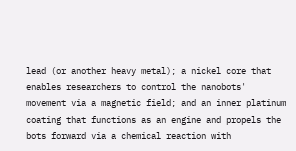lead (or another heavy metal); a nickel core that enables researchers to control the nanobots' movement via a magnetic field; and an inner platinum coating that functions as an engine and propels the bots forward via a chemical reaction with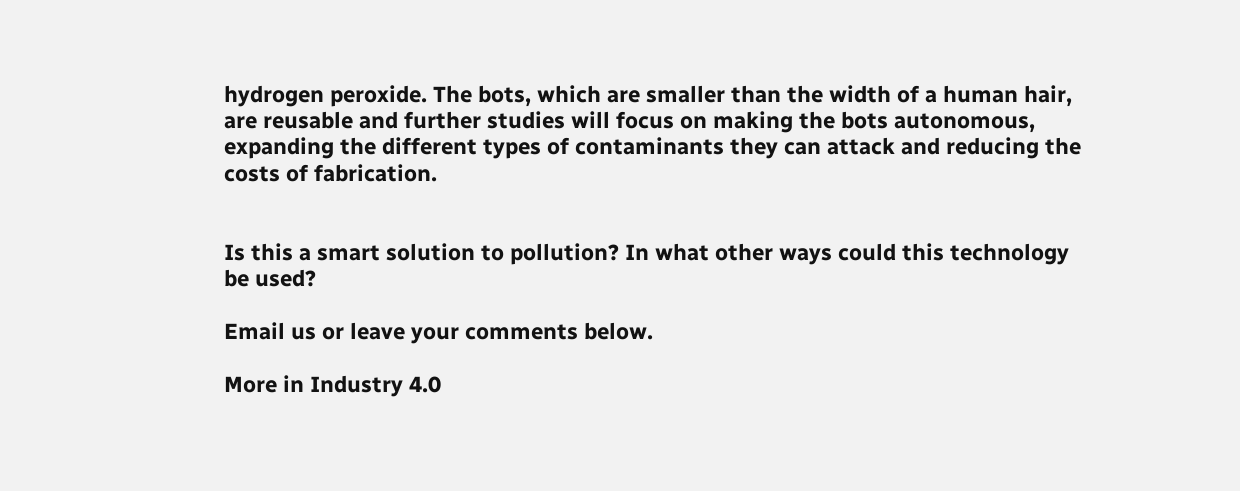hydrogen peroxide. The bots, which are smaller than the width of a human hair, are reusable and further studies will focus on making the bots autonomous, expanding the different types of contaminants they can attack and reducing the costs of fabrication.


Is this a smart solution to pollution? In what other ways could this technology be used?

Email us or leave your comments below.

More in Industry 4.0